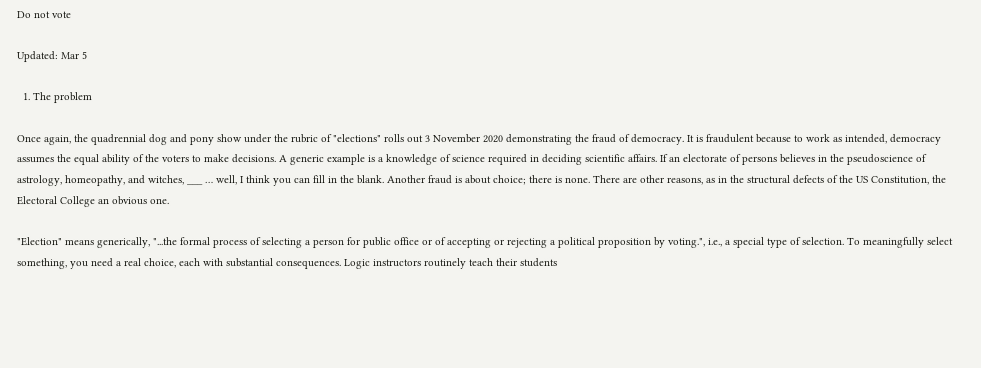Do not vote

Updated: Mar 5

  1. The problem

Once again, the quadrennial dog and pony show under the rubric of "elections" rolls out 3 November 2020 demonstrating the fraud of democracy. It is fraudulent because to work as intended, democracy assumes the equal ability of the voters to make decisions. A generic example is a knowledge of science required in deciding scientific affairs. If an electorate of persons believes in the pseudoscience of astrology, homeopathy, and witches, ___ … well, I think you can fill in the blank. Another fraud is about choice; there is none. There are other reasons, as in the structural defects of the US Constitution, the Electoral College an obvious one.

"Election" means generically, "...the formal process of selecting a person for public office or of accepting or rejecting a political proposition by voting.", i.e., a special type of selection. To meaningfully select something, you need a real choice, each with substantial consequences. Logic instructors routinely teach their students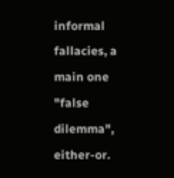informal fallacies, a main one "false dilemma", either-or.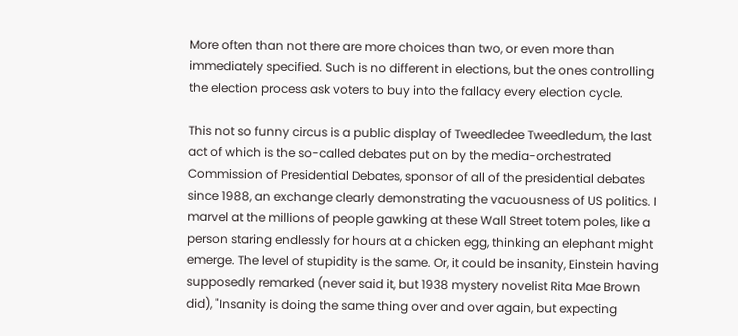More often than not there are more choices than two, or even more than immediately specified. Such is no different in elections, but the ones controlling the election process ask voters to buy into the fallacy every election cycle.

This not so funny circus is a public display of Tweedledee Tweedledum, the last act of which is the so-called debates put on by the media-orchestrated Commission of Presidential Debates, sponsor of all of the presidential debates since 1988, an exchange clearly demonstrating the vacuousness of US politics. I marvel at the millions of people gawking at these Wall Street totem poles, like a person staring endlessly for hours at a chicken egg, thinking an elephant might emerge. The level of stupidity is the same. Or, it could be insanity, Einstein having supposedly remarked (never said it, but 1938 mystery novelist Rita Mae Brown did), "Insanity is doing the same thing over and over again, but expecting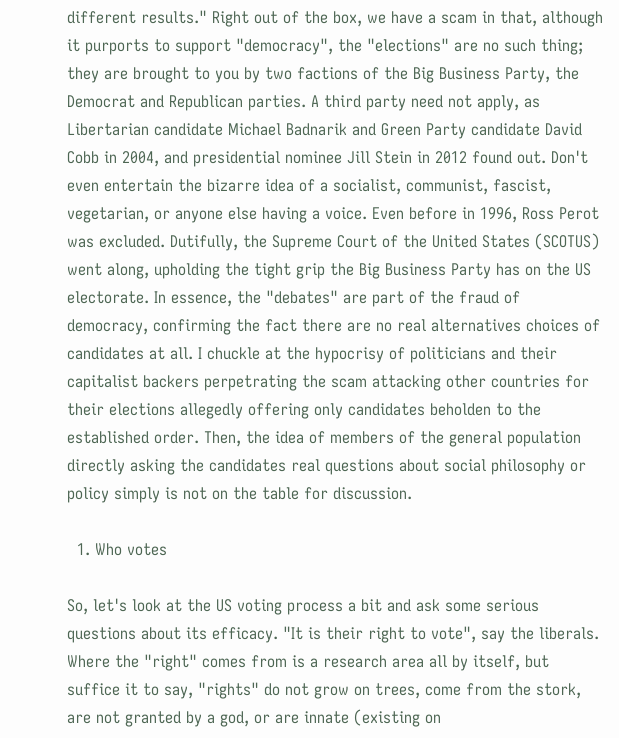different results." Right out of the box, we have a scam in that, although it purports to support "democracy", the "elections" are no such thing; they are brought to you by two factions of the Big Business Party, the Democrat and Republican parties. A third party need not apply, as Libertarian candidate Michael Badnarik and Green Party candidate David Cobb in 2004, and presidential nominee Jill Stein in 2012 found out. Don't even entertain the bizarre idea of a socialist, communist, fascist, vegetarian, or anyone else having a voice. Even before in 1996, Ross Perot was excluded. Dutifully, the Supreme Court of the United States (SCOTUS) went along, upholding the tight grip the Big Business Party has on the US electorate. In essence, the "debates" are part of the fraud of democracy, confirming the fact there are no real alternatives choices of candidates at all. I chuckle at the hypocrisy of politicians and their capitalist backers perpetrating the scam attacking other countries for their elections allegedly offering only candidates beholden to the established order. Then, the idea of members of the general population directly asking the candidates real questions about social philosophy or policy simply is not on the table for discussion.

  1. Who votes

So, let's look at the US voting process a bit and ask some serious questions about its efficacy. "It is their right to vote", say the liberals. Where the "right" comes from is a research area all by itself, but suffice it to say, "rights" do not grow on trees, come from the stork, are not granted by a god, or are innate (existing on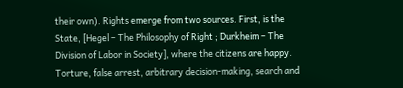their own). Rights emerge from two sources. First, is the State, [Hegel – The Philosophy of Right ; Durkheim – The Division of Labor in Society], where the citizens are happy. Torture, false arrest, arbitrary decision-making, search and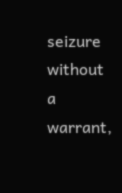seizure without a warrant,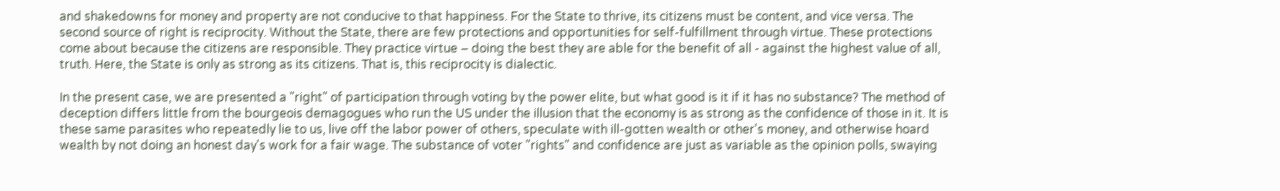and shakedowns for money and property are not conducive to that happiness. For the State to thrive, its citizens must be content, and vice versa. The second source of right is reciprocity. Without the State, there are few protections and opportunities for self-fulfillment through virtue. These protections come about because the citizens are responsible. They practice virtue – doing the best they are able for the benefit of all - against the highest value of all, truth. Here, the State is only as strong as its citizens. That is, this reciprocity is dialectic.

In the present case, we are presented a "right" of participation through voting by the power elite, but what good is it if it has no substance? The method of deception differs little from the bourgeois demagogues who run the US under the illusion that the economy is as strong as the confidence of those in it. It is these same parasites who repeatedly lie to us, live off the labor power of others, speculate with ill-gotten wealth or other's money, and otherwise hoard wealth by not doing an honest day's work for a fair wage. The substance of voter "rights" and confidence are just as variable as the opinion polls, swaying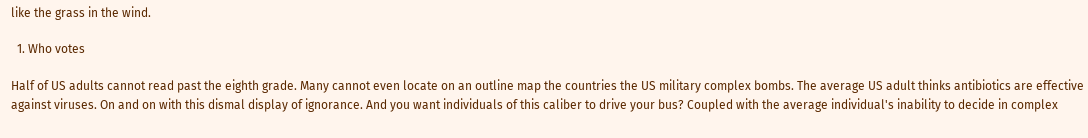like the grass in the wind.

  1. Who votes

Half of US adults cannot read past the eighth grade. Many cannot even locate on an outline map the countries the US military complex bombs. The average US adult thinks antibiotics are effective against viruses. On and on with this dismal display of ignorance. And you want individuals of this caliber to drive your bus? Coupled with the average individual's inability to decide in complex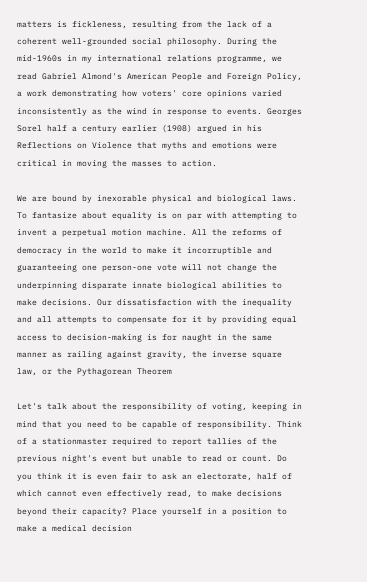matters is fickleness, resulting from the lack of a coherent well-grounded social philosophy. During the mid-1960s in my international relations programme, we read Gabriel Almond's American People and Foreign Policy, a work demonstrating how voters' core opinions varied inconsistently as the wind in response to events. Georges Sorel half a century earlier (1908) argued in his Reflections on Violence that myths and emotions were critical in moving the masses to action.

We are bound by inexorable physical and biological laws. To fantasize about equality is on par with attempting to invent a perpetual motion machine. All the reforms of democracy in the world to make it incorruptible and guaranteeing one person-one vote will not change the underpinning disparate innate biological abilities to make decisions. Our dissatisfaction with the inequality and all attempts to compensate for it by providing equal access to decision-making is for naught in the same manner as railing against gravity, the inverse square law, or the Pythagorean Theorem

Let's talk about the responsibility of voting, keeping in mind that you need to be capable of responsibility. Think of a stationmaster required to report tallies of the previous night's event but unable to read or count. Do you think it is even fair to ask an electorate, half of which cannot even effectively read, to make decisions beyond their capacity? Place yourself in a position to make a medical decision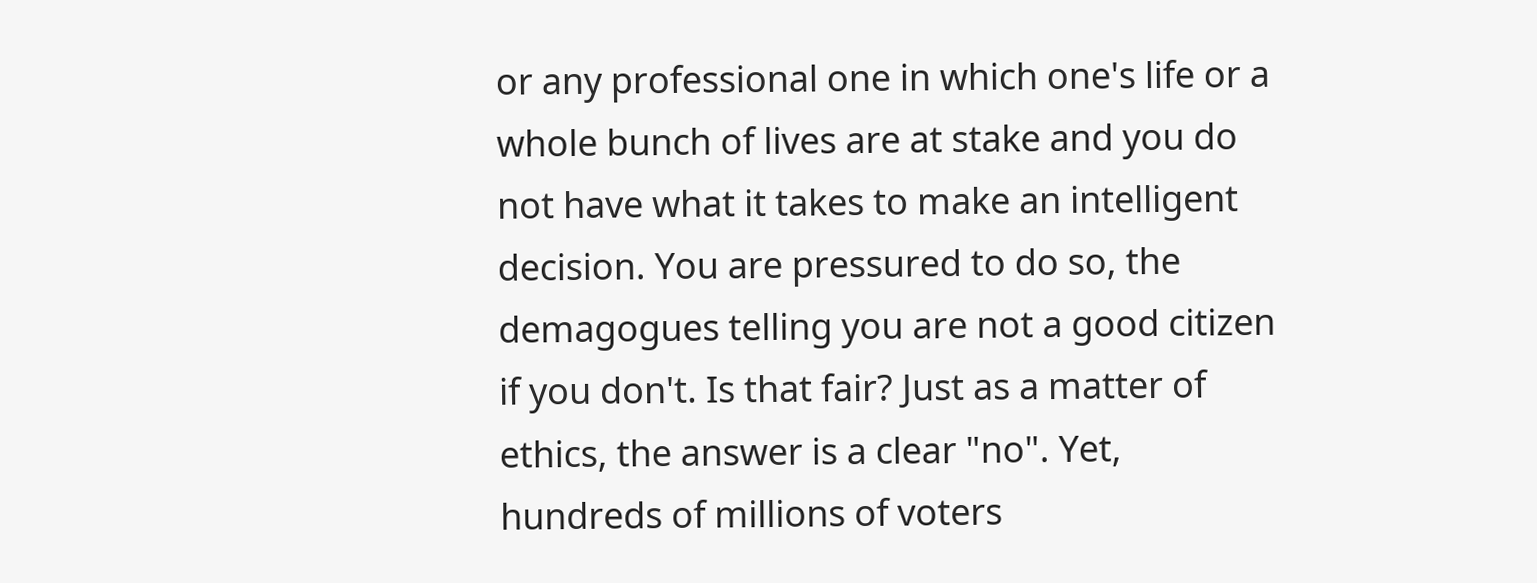or any professional one in which one's life or a whole bunch of lives are at stake and you do not have what it takes to make an intelligent decision. You are pressured to do so, the demagogues telling you are not a good citizen if you don't. Is that fair? Just as a matter of ethics, the answer is a clear "no". Yet, hundreds of millions of voters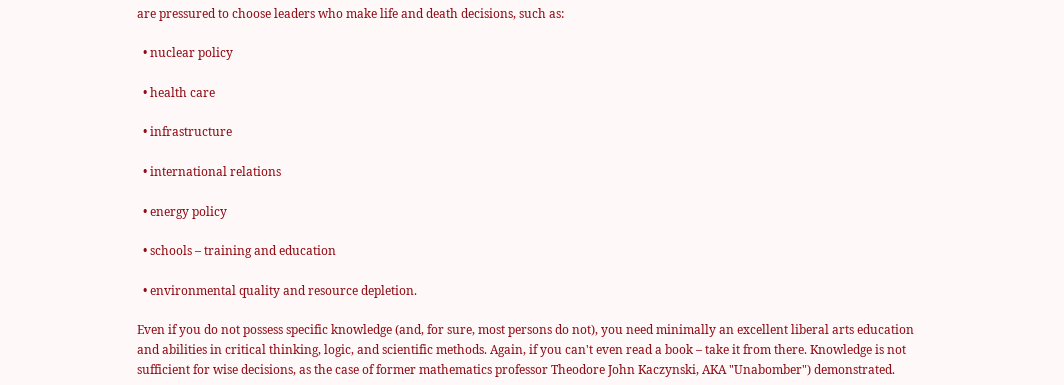are pressured to choose leaders who make life and death decisions, such as:

  • nuclear policy

  • health care

  • infrastructure

  • international relations

  • energy policy

  • schools – training and education

  • environmental quality and resource depletion.

Even if you do not possess specific knowledge (and, for sure, most persons do not), you need minimally an excellent liberal arts education and abilities in critical thinking, logic, and scientific methods. Again, if you can't even read a book – take it from there. Knowledge is not sufficient for wise decisions, as the case of former mathematics professor Theodore John Kaczynski, AKA "Unabomber") demonstrated.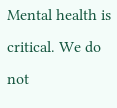Mental health is critical. We do not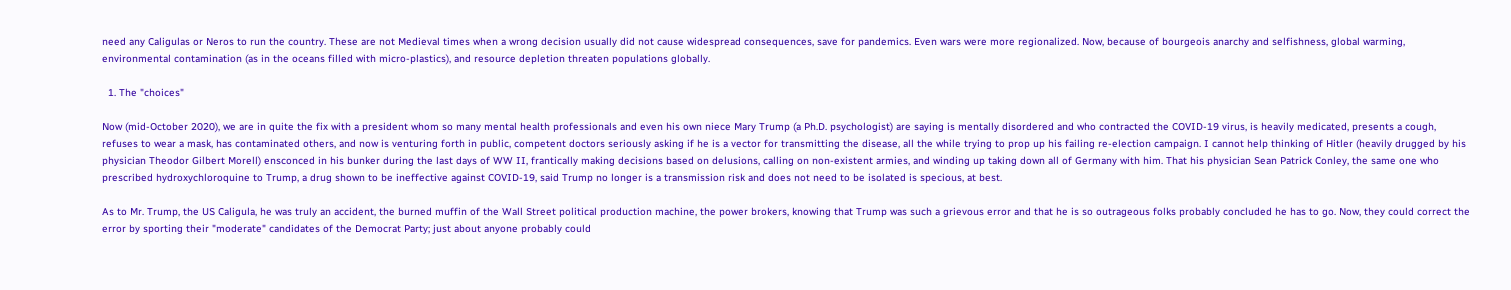need any Caligulas or Neros to run the country. These are not Medieval times when a wrong decision usually did not cause widespread consequences, save for pandemics. Even wars were more regionalized. Now, because of bourgeois anarchy and selfishness, global warming, environmental contamination (as in the oceans filled with micro-plastics), and resource depletion threaten populations globally.

  1. The "choices"

Now (mid-October 2020), we are in quite the fix with a president whom so many mental health professionals and even his own niece Mary Trump (a Ph.D. psychologist) are saying is mentally disordered and who contracted the COVID-19 virus, is heavily medicated, presents a cough, refuses to wear a mask, has contaminated others, and now is venturing forth in public, competent doctors seriously asking if he is a vector for transmitting the disease, all the while trying to prop up his failing re-election campaign. I cannot help thinking of Hitler (heavily drugged by his physician Theodor Gilbert Morell) ensconced in his bunker during the last days of WW II, frantically making decisions based on delusions, calling on non-existent armies, and winding up taking down all of Germany with him. That his physician Sean Patrick Conley, the same one who prescribed hydroxychloroquine to Trump, a drug shown to be ineffective against COVID-19, said Trump no longer is a transmission risk and does not need to be isolated is specious, at best.

As to Mr. Trump, the US Caligula, he was truly an accident, the burned muffin of the Wall Street political production machine, the power brokers, knowing that Trump was such a grievous error and that he is so outrageous folks probably concluded he has to go. Now, they could correct the error by sporting their "moderate" candidates of the Democrat Party; just about anyone probably could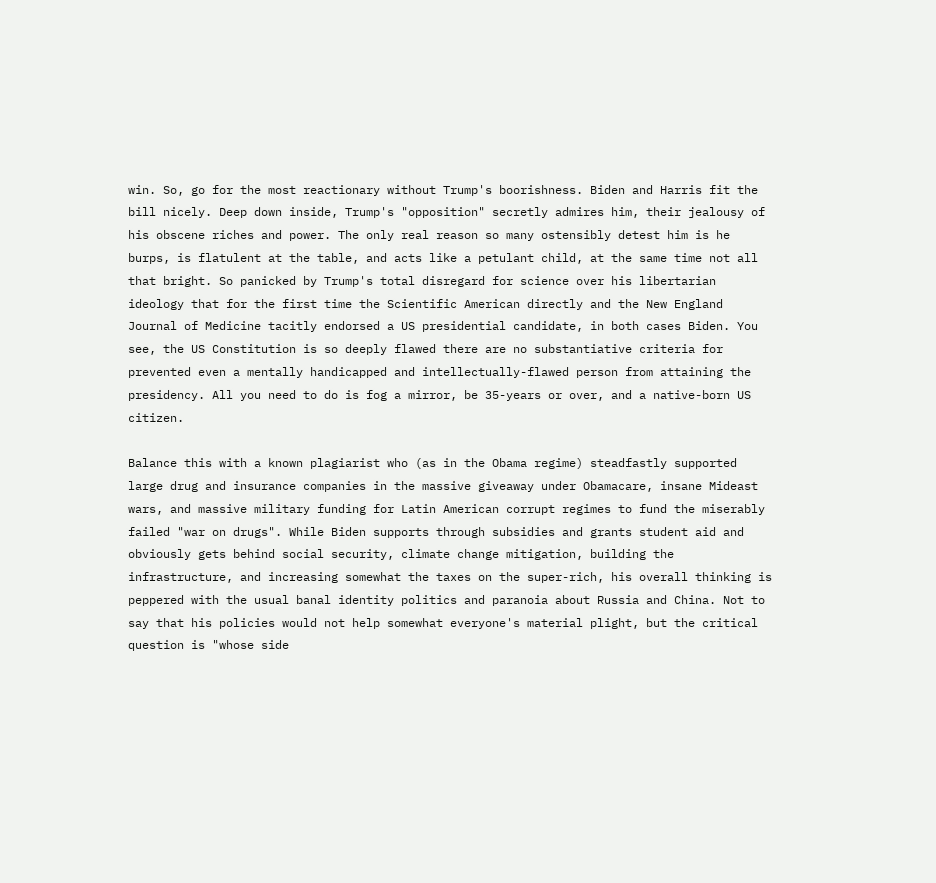win. So, go for the most reactionary without Trump's boorishness. Biden and Harris fit the bill nicely. Deep down inside, Trump's "opposition" secretly admires him, their jealousy of his obscene riches and power. The only real reason so many ostensibly detest him is he burps, is flatulent at the table, and acts like a petulant child, at the same time not all that bright. So panicked by Trump's total disregard for science over his libertarian ideology that for the first time the Scientific American directly and the New England Journal of Medicine tacitly endorsed a US presidential candidate, in both cases Biden. You see, the US Constitution is so deeply flawed there are no substantiative criteria for prevented even a mentally handicapped and intellectually-flawed person from attaining the presidency. All you need to do is fog a mirror, be 35-years or over, and a native-born US citizen.

Balance this with a known plagiarist who (as in the Obama regime) steadfastly supported large drug and insurance companies in the massive giveaway under Obamacare, insane Mideast wars, and massive military funding for Latin American corrupt regimes to fund the miserably failed "war on drugs". While Biden supports through subsidies and grants student aid and obviously gets behind social security, climate change mitigation, building the infrastructure, and increasing somewhat the taxes on the super-rich, his overall thinking is peppered with the usual banal identity politics and paranoia about Russia and China. Not to say that his policies would not help somewhat everyone's material plight, but the critical question is "whose side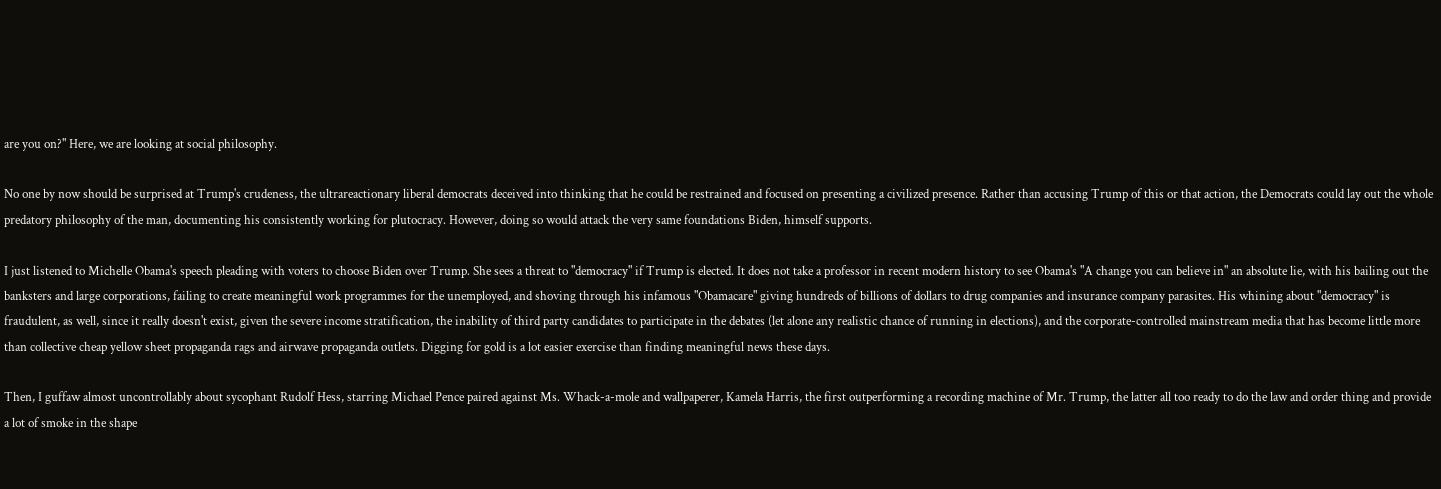are you on?" Here, we are looking at social philosophy.

No one by now should be surprised at Trump's crudeness, the ultrareactionary liberal democrats deceived into thinking that he could be restrained and focused on presenting a civilized presence. Rather than accusing Trump of this or that action, the Democrats could lay out the whole predatory philosophy of the man, documenting his consistently working for plutocracy. However, doing so would attack the very same foundations Biden, himself supports.

I just listened to Michelle Obama's speech pleading with voters to choose Biden over Trump. She sees a threat to "democracy" if Trump is elected. It does not take a professor in recent modern history to see Obama's "A change you can believe in" an absolute lie, with his bailing out the banksters and large corporations, failing to create meaningful work programmes for the unemployed, and shoving through his infamous "Obamacare" giving hundreds of billions of dollars to drug companies and insurance company parasites. His whining about "democracy" is fraudulent, as well, since it really doesn't exist, given the severe income stratification, the inability of third party candidates to participate in the debates (let alone any realistic chance of running in elections), and the corporate-controlled mainstream media that has become little more than collective cheap yellow sheet propaganda rags and airwave propaganda outlets. Digging for gold is a lot easier exercise than finding meaningful news these days.

Then, I guffaw almost uncontrollably about sycophant Rudolf Hess, starring Michael Pence paired against Ms. Whack-a-mole and wallpaperer, Kamela Harris, the first outperforming a recording machine of Mr. Trump, the latter all too ready to do the law and order thing and provide a lot of smoke in the shape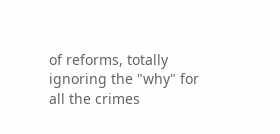of reforms, totally ignoring the "why" for all the crimes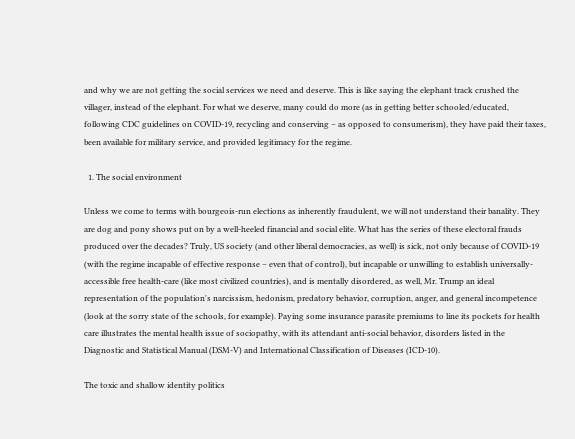and why we are not getting the social services we need and deserve. This is like saying the elephant track crushed the villager, instead of the elephant. For what we deserve, many could do more (as in getting better schooled/educated, following CDC guidelines on COVID-19, recycling and conserving – as opposed to consumerism), they have paid their taxes, been available for military service, and provided legitimacy for the regime.

  1. The social environment

Unless we come to terms with bourgeois-run elections as inherently fraudulent, we will not understand their banality. They are dog and pony shows put on by a well-heeled financial and social elite. What has the series of these electoral frauds produced over the decades? Truly, US society (and other liberal democracies, as well) is sick, not only because of COVID-19 (with the regime incapable of effective response – even that of control), but incapable or unwilling to establish universally-accessible free health-care (like most civilized countries), and is mentally disordered, as well, Mr. Trump an ideal representation of the population's narcissism, hedonism, predatory behavior, corruption, anger, and general incompetence (look at the sorry state of the schools, for example). Paying some insurance parasite premiums to line its pockets for health care illustrates the mental health issue of sociopathy, with its attendant anti-social behavior, disorders listed in the Diagnostic and Statistical Manual (DSM-V) and International Classification of Diseases (ICD-10).

The toxic and shallow identity politics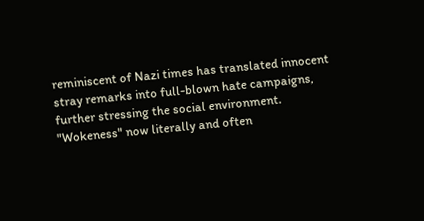reminiscent of Nazi times has translated innocent stray remarks into full-blown hate campaigns, further stressing the social environment. "Wokeness" now literally and often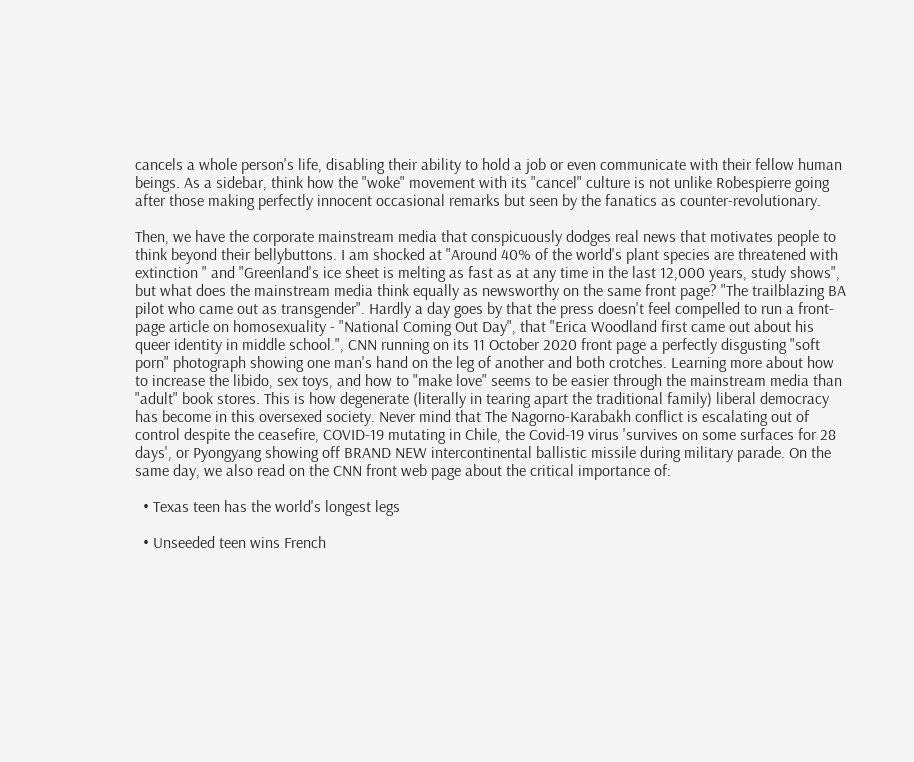cancels a whole person's life, disabling their ability to hold a job or even communicate with their fellow human beings. As a sidebar, think how the "woke" movement with its "cancel" culture is not unlike Robespierre going after those making perfectly innocent occasional remarks but seen by the fanatics as counter-revolutionary.

Then, we have the corporate mainstream media that conspicuously dodges real news that motivates people to think beyond their bellybuttons. I am shocked at "Around 40% of the world's plant species are threatened with extinction " and "Greenland's ice sheet is melting as fast as at any time in the last 12,000 years, study shows", but what does the mainstream media think equally as newsworthy on the same front page? "The trailblazing BA pilot who came out as transgender". Hardly a day goes by that the press doesn't feel compelled to run a front-page article on homosexuality - "National Coming Out Day", that "Erica Woodland first came out about his queer identity in middle school.", CNN running on its 11 October 2020 front page a perfectly disgusting "soft porn" photograph showing one man's hand on the leg of another and both crotches. Learning more about how to increase the libido, sex toys, and how to "make love" seems to be easier through the mainstream media than "adult" book stores. This is how degenerate (literally in tearing apart the traditional family) liberal democracy has become in this oversexed society. Never mind that The Nagorno-Karabakh conflict is escalating out of control despite the ceasefire, COVID-19 mutating in Chile, the Covid-19 virus 'survives on some surfaces for 28 days', or Pyongyang showing off BRAND NEW intercontinental ballistic missile during military parade. On the same day, we also read on the CNN front web page about the critical importance of:

  • Texas teen has the world's longest legs

  • Unseeded teen wins French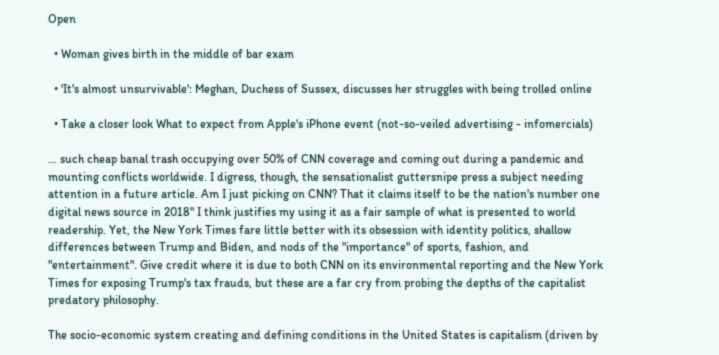Open

  • Woman gives birth in the middle of bar exam

  • 'It's almost unsurvivable': Meghan, Duchess of Sussex, discusses her struggles with being trolled online

  • Take a closer look What to expect from Apple's iPhone event (not-so-veiled advertising - infomercials)

… such cheap banal trash occupying over 50% of CNN coverage and coming out during a pandemic and mounting conflicts worldwide. I digress, though, the sensationalist guttersnipe press a subject needing attention in a future article. Am I just picking on CNN? That it claims itself to be the nation's number one digital news source in 2018" I think justifies my using it as a fair sample of what is presented to world readership. Yet, the New York Times fare little better with its obsession with identity politics, shallow differences between Trump and Biden, and nods of the "importance" of sports, fashion, and "entertainment". Give credit where it is due to both CNN on its environmental reporting and the New York Times for exposing Trump's tax frauds, but these are a far cry from probing the depths of the capitalist predatory philosophy.

The socio-economic system creating and defining conditions in the United States is capitalism (driven by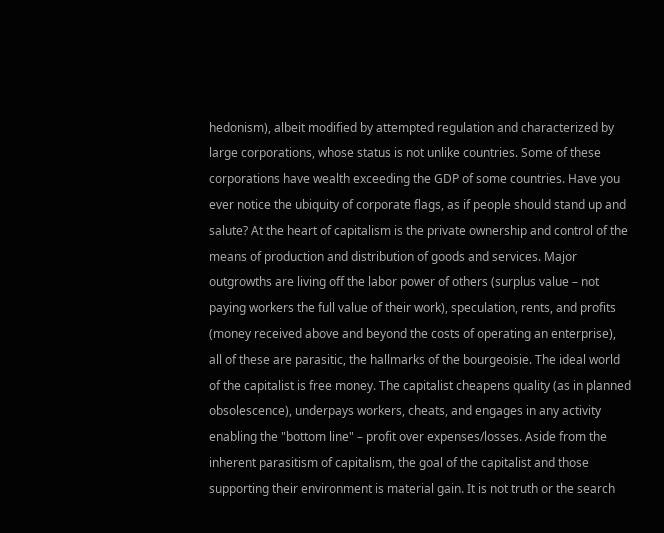hedonism), albeit modified by attempted regulation and characterized by large corporations, whose status is not unlike countries. Some of these corporations have wealth exceeding the GDP of some countries. Have you ever notice the ubiquity of corporate flags, as if people should stand up and salute? At the heart of capitalism is the private ownership and control of the means of production and distribution of goods and services. Major outgrowths are living off the labor power of others (surplus value – not paying workers the full value of their work), speculation, rents, and profits (money received above and beyond the costs of operating an enterprise), all of these are parasitic, the hallmarks of the bourgeoisie. The ideal world of the capitalist is free money. The capitalist cheapens quality (as in planned obsolescence), underpays workers, cheats, and engages in any activity enabling the "bottom line" – profit over expenses/losses. Aside from the inherent parasitism of capitalism, the goal of the capitalist and those supporting their environment is material gain. It is not truth or the search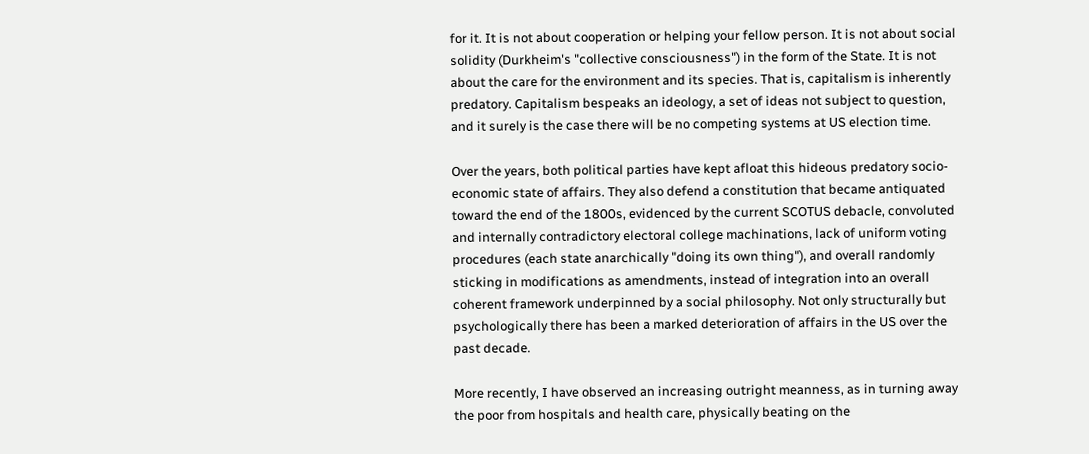for it. It is not about cooperation or helping your fellow person. It is not about social solidity (Durkheim's "collective consciousness") in the form of the State. It is not about the care for the environment and its species. That is, capitalism is inherently predatory. Capitalism bespeaks an ideology, a set of ideas not subject to question, and it surely is the case there will be no competing systems at US election time.

Over the years, both political parties have kept afloat this hideous predatory socio-economic state of affairs. They also defend a constitution that became antiquated toward the end of the 1800s, evidenced by the current SCOTUS debacle, convoluted and internally contradictory electoral college machinations, lack of uniform voting procedures (each state anarchically "doing its own thing"), and overall randomly sticking in modifications as amendments, instead of integration into an overall coherent framework underpinned by a social philosophy. Not only structurally but psychologically there has been a marked deterioration of affairs in the US over the past decade.

More recently, I have observed an increasing outright meanness, as in turning away the poor from hospitals and health care, physically beating on the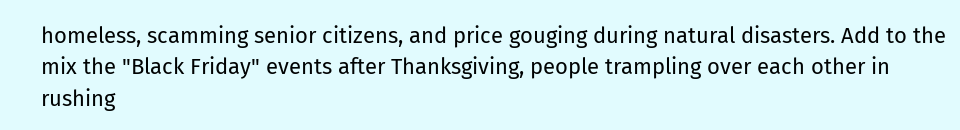homeless, scamming senior citizens, and price gouging during natural disasters. Add to the mix the "Black Friday" events after Thanksgiving, people trampling over each other in rushing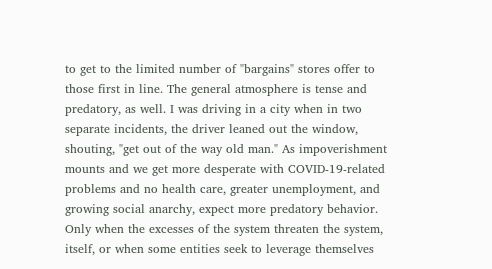to get to the limited number of "bargains" stores offer to those first in line. The general atmosphere is tense and predatory, as well. I was driving in a city when in two separate incidents, the driver leaned out the window, shouting, "get out of the way old man." As impoverishment mounts and we get more desperate with COVID-19-related problems and no health care, greater unemployment, and growing social anarchy, expect more predatory behavior. Only when the excesses of the system threaten the system, itself, or when some entities seek to leverage themselves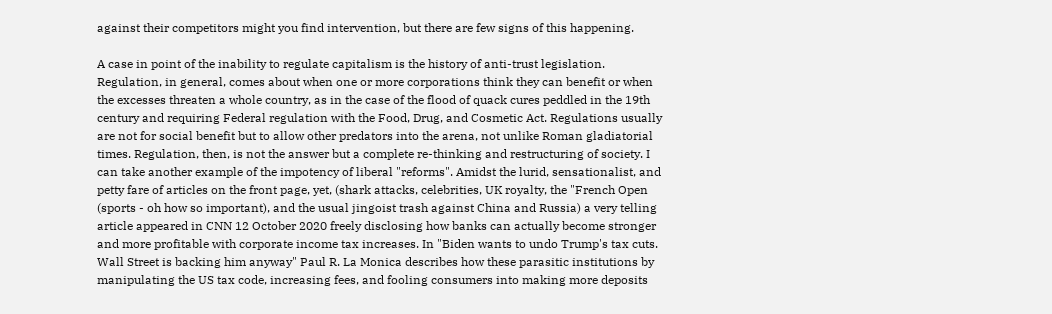against their competitors might you find intervention, but there are few signs of this happening.

A case in point of the inability to regulate capitalism is the history of anti-trust legislation. Regulation, in general, comes about when one or more corporations think they can benefit or when the excesses threaten a whole country, as in the case of the flood of quack cures peddled in the 19th century and requiring Federal regulation with the Food, Drug, and Cosmetic Act. Regulations usually are not for social benefit but to allow other predators into the arena, not unlike Roman gladiatorial times. Regulation, then, is not the answer but a complete re-thinking and restructuring of society. I can take another example of the impotency of liberal "reforms". Amidst the lurid, sensationalist, and petty fare of articles on the front page, yet, (shark attacks, celebrities, UK royalty, the "French Open (sports - oh how so important), and the usual jingoist trash against China and Russia) a very telling article appeared in CNN 12 October 2020 freely disclosing how banks can actually become stronger and more profitable with corporate income tax increases. In "Biden wants to undo Trump's tax cuts. Wall Street is backing him anyway" Paul R. La Monica describes how these parasitic institutions by manipulating the US tax code, increasing fees, and fooling consumers into making more deposits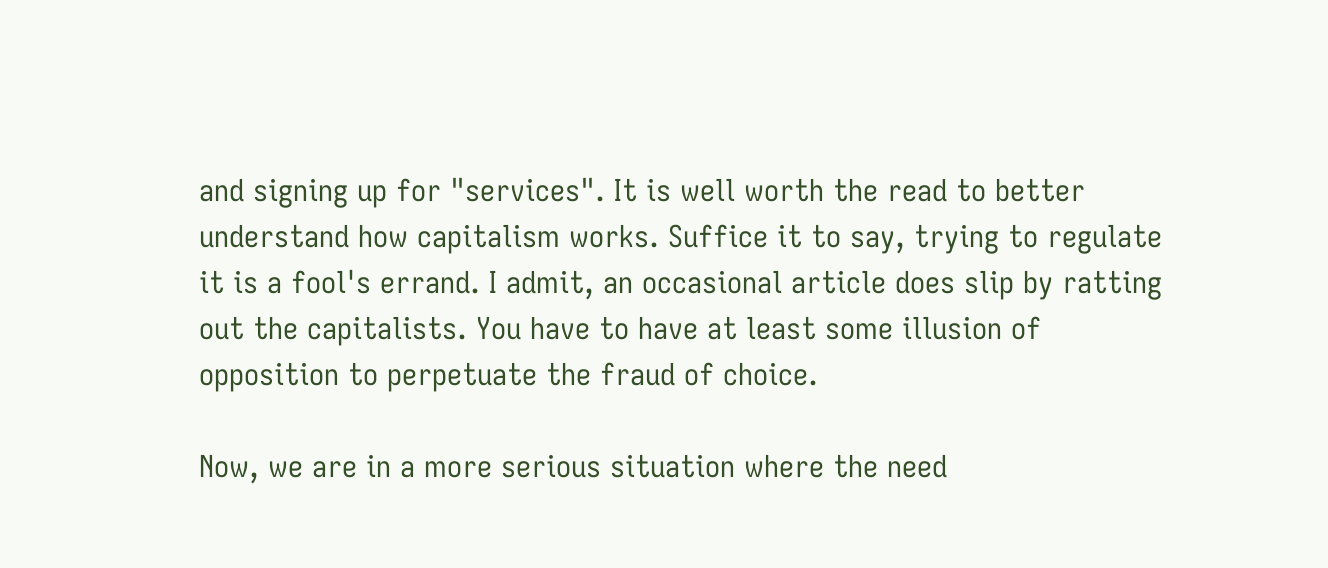and signing up for "services". It is well worth the read to better understand how capitalism works. Suffice it to say, trying to regulate it is a fool's errand. I admit, an occasional article does slip by ratting out the capitalists. You have to have at least some illusion of opposition to perpetuate the fraud of choice.

Now, we are in a more serious situation where the need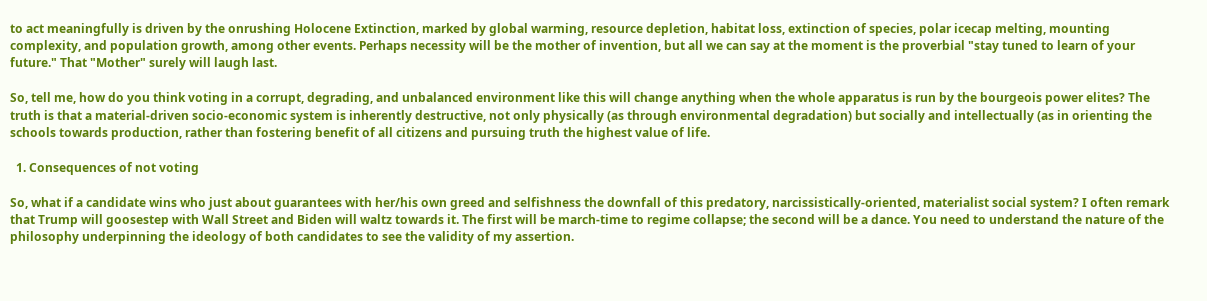to act meaningfully is driven by the onrushing Holocene Extinction, marked by global warming, resource depletion, habitat loss, extinction of species, polar icecap melting, mounting complexity, and population growth, among other events. Perhaps necessity will be the mother of invention, but all we can say at the moment is the proverbial "stay tuned to learn of your future." That "Mother" surely will laugh last.

So, tell me, how do you think voting in a corrupt, degrading, and unbalanced environment like this will change anything when the whole apparatus is run by the bourgeois power elites? The truth is that a material-driven socio-economic system is inherently destructive, not only physically (as through environmental degradation) but socially and intellectually (as in orienting the schools towards production, rather than fostering benefit of all citizens and pursuing truth the highest value of life.

  1. Consequences of not voting

So, what if a candidate wins who just about guarantees with her/his own greed and selfishness the downfall of this predatory, narcissistically-oriented, materialist social system? I often remark that Trump will goosestep with Wall Street and Biden will waltz towards it. The first will be march-time to regime collapse; the second will be a dance. You need to understand the nature of the philosophy underpinning the ideology of both candidates to see the validity of my assertion.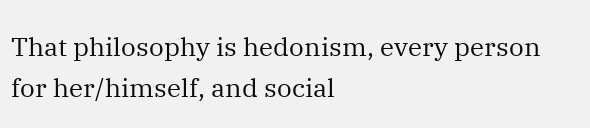That philosophy is hedonism, every person for her/himself, and social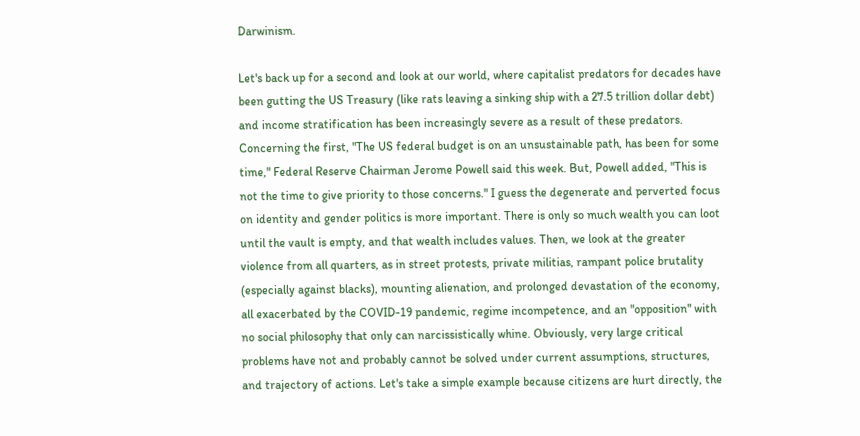Darwinism.

Let's back up for a second and look at our world, where capitalist predators for decades have been gutting the US Treasury (like rats leaving a sinking ship with a 27.5 trillion dollar debt) and income stratification has been increasingly severe as a result of these predators. Concerning the first, "The US federal budget is on an unsustainable path, has been for some time," Federal Reserve Chairman Jerome Powell said this week. But, Powell added, "This is not the time to give priority to those concerns." I guess the degenerate and perverted focus on identity and gender politics is more important. There is only so much wealth you can loot until the vault is empty, and that wealth includes values. Then, we look at the greater violence from all quarters, as in street protests, private militias, rampant police brutality (especially against blacks), mounting alienation, and prolonged devastation of the economy, all exacerbated by the COVID-19 pandemic, regime incompetence, and an "opposition" with no social philosophy that only can narcissistically whine. Obviously, very large critical problems have not and probably cannot be solved under current assumptions, structures, and trajectory of actions. Let's take a simple example because citizens are hurt directly, the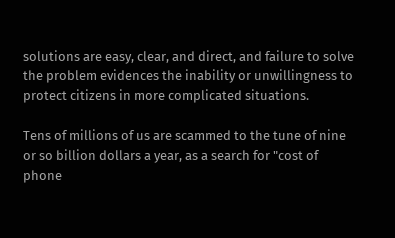solutions are easy, clear, and direct, and failure to solve the problem evidences the inability or unwillingness to protect citizens in more complicated situations.

Tens of millions of us are scammed to the tune of nine or so billion dollars a year, as a search for "cost of phone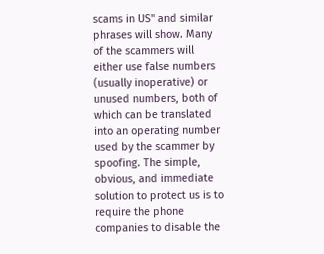scams in US" and similar phrases will show. Many of the scammers will either use false numbers (usually inoperative) or unused numbers, both of which can be translated into an operating number used by the scammer by spoofing. The simple, obvious, and immediate solution to protect us is to require the phone companies to disable the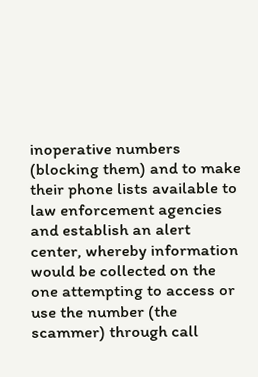inoperative numbers (blocking them) and to make their phone lists available to law enforcement agencies and establish an alert center, whereby information would be collected on the one attempting to access or use the number (the scammer) through call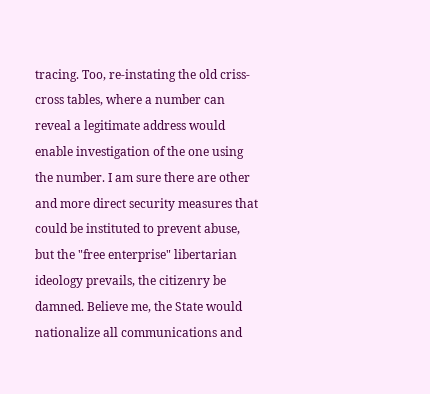tracing. Too, re-instating the old criss-cross tables, where a number can reveal a legitimate address would enable investigation of the one using the number. I am sure there are other and more direct security measures that could be instituted to prevent abuse, but the "free enterprise" libertarian ideology prevails, the citizenry be damned. Believe me, the State would nationalize all communications and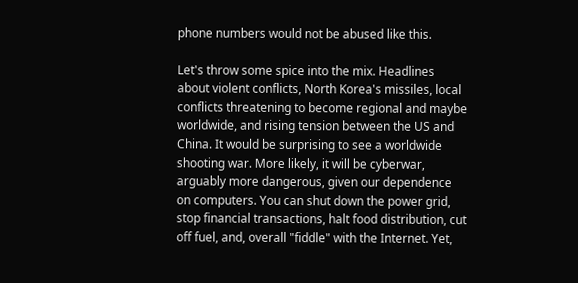phone numbers would not be abused like this.

Let's throw some spice into the mix. Headlines about violent conflicts, North Korea's missiles, local conflicts threatening to become regional and maybe worldwide, and rising tension between the US and China. It would be surprising to see a worldwide shooting war. More likely, it will be cyberwar, arguably more dangerous, given our dependence on computers. You can shut down the power grid, stop financial transactions, halt food distribution, cut off fuel, and, overall "fiddle" with the Internet. Yet,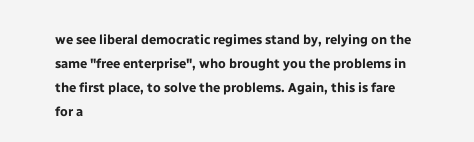we see liberal democratic regimes stand by, relying on the same "free enterprise", who brought you the problems in the first place, to solve the problems. Again, this is fare for a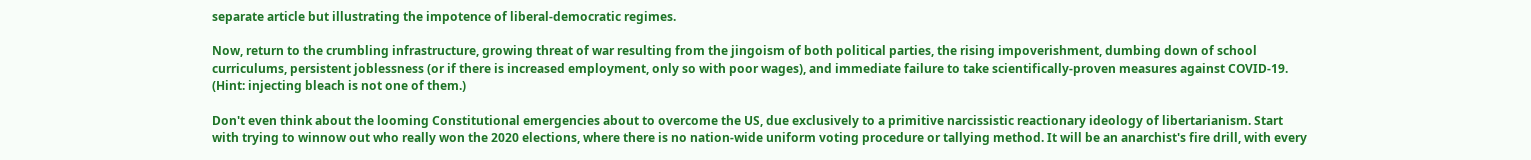separate article but illustrating the impotence of liberal-democratic regimes.

Now, return to the crumbling infrastructure, growing threat of war resulting from the jingoism of both political parties, the rising impoverishment, dumbing down of school curriculums, persistent joblessness (or if there is increased employment, only so with poor wages), and immediate failure to take scientifically-proven measures against COVID-19. (Hint: injecting bleach is not one of them.)

Don't even think about the looming Constitutional emergencies about to overcome the US, due exclusively to a primitive narcissistic reactionary ideology of libertarianism. Start with trying to winnow out who really won the 2020 elections, where there is no nation-wide uniform voting procedure or tallying method. It will be an anarchist's fire drill, with every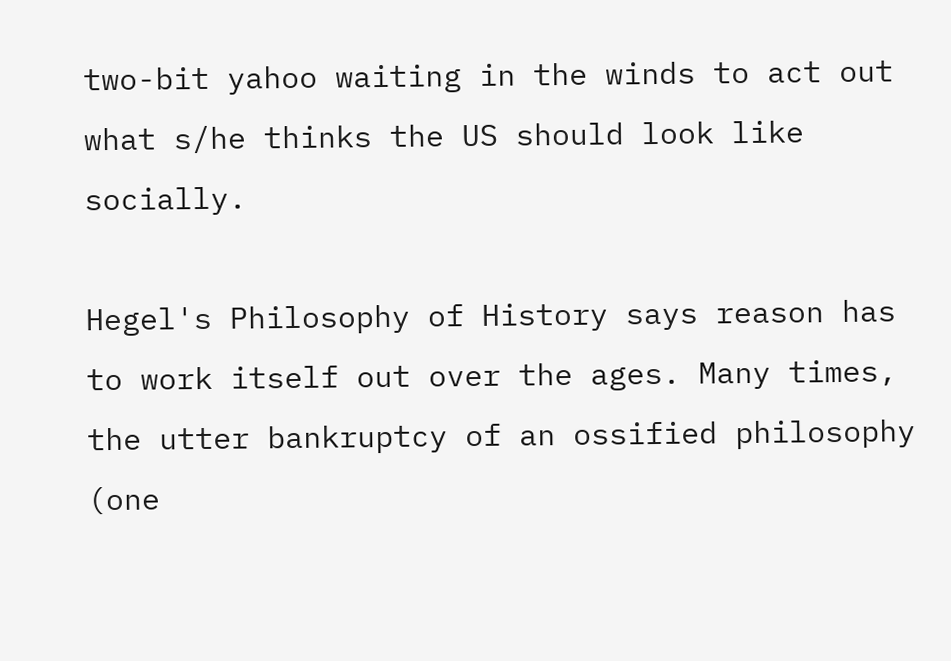two-bit yahoo waiting in the winds to act out what s/he thinks the US should look like socially.

Hegel's Philosophy of History says reason has to work itself out over the ages. Many times, the utter bankruptcy of an ossified philosophy (one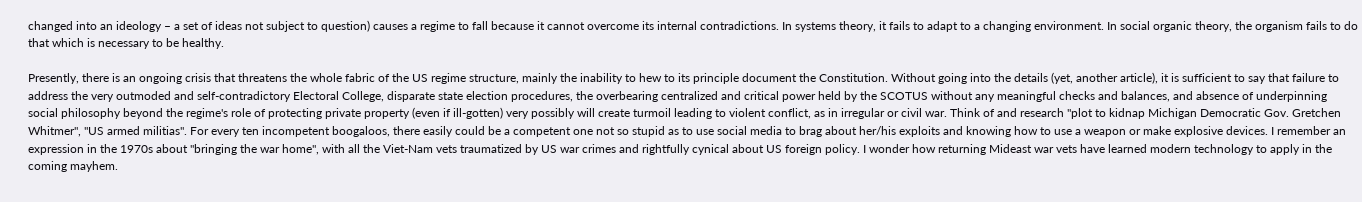changed into an ideology – a set of ideas not subject to question) causes a regime to fall because it cannot overcome its internal contradictions. In systems theory, it fails to adapt to a changing environment. In social organic theory, the organism fails to do that which is necessary to be healthy.

Presently, there is an ongoing crisis that threatens the whole fabric of the US regime structure, mainly the inability to hew to its principle document the Constitution. Without going into the details (yet, another article), it is sufficient to say that failure to address the very outmoded and self-contradictory Electoral College, disparate state election procedures, the overbearing centralized and critical power held by the SCOTUS without any meaningful checks and balances, and absence of underpinning social philosophy beyond the regime's role of protecting private property (even if ill-gotten) very possibly will create turmoil leading to violent conflict, as in irregular or civil war. Think of and research "plot to kidnap Michigan Democratic Gov. Gretchen Whitmer", "US armed militias". For every ten incompetent boogaloos, there easily could be a competent one not so stupid as to use social media to brag about her/his exploits and knowing how to use a weapon or make explosive devices. I remember an expression in the 1970s about "bringing the war home", with all the Viet-Nam vets traumatized by US war crimes and rightfully cynical about US foreign policy. I wonder how returning Mideast war vets have learned modern technology to apply in the coming mayhem.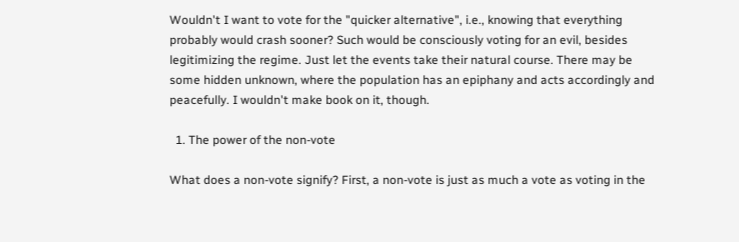Wouldn't I want to vote for the "quicker alternative", i.e., knowing that everything probably would crash sooner? Such would be consciously voting for an evil, besides legitimizing the regime. Just let the events take their natural course. There may be some hidden unknown, where the population has an epiphany and acts accordingly and peacefully. I wouldn't make book on it, though.

  1. The power of the non-vote

What does a non-vote signify? First, a non-vote is just as much a vote as voting in the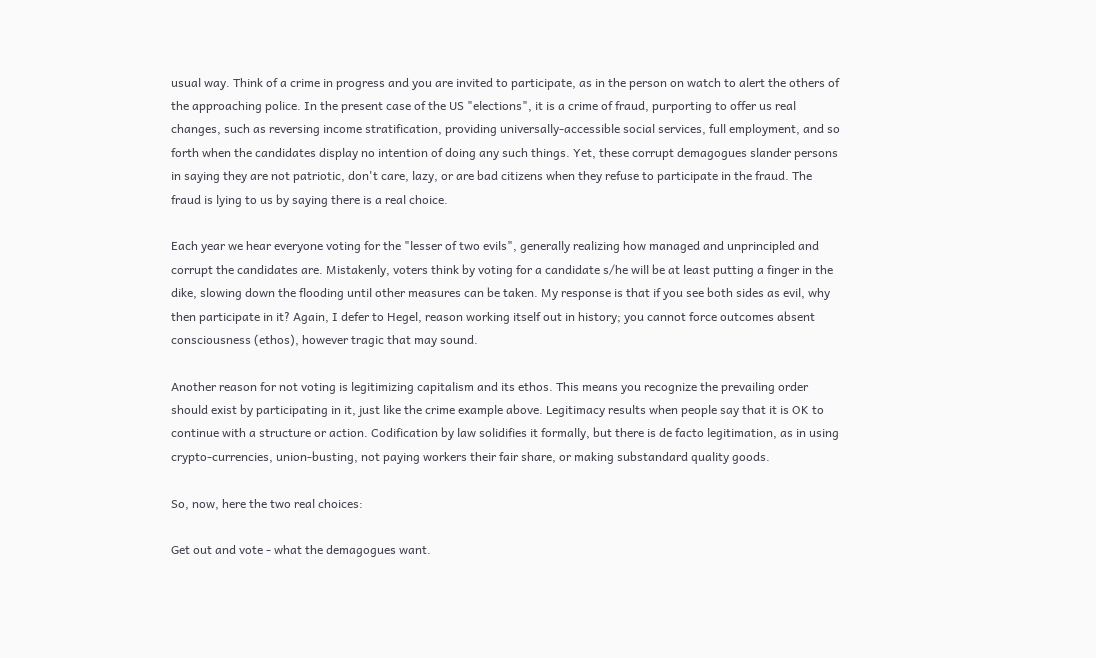usual way. Think of a crime in progress and you are invited to participate, as in the person on watch to alert the others of the approaching police. In the present case of the US "elections", it is a crime of fraud, purporting to offer us real changes, such as reversing income stratification, providing universally-accessible social services, full employment, and so forth when the candidates display no intention of doing any such things. Yet, these corrupt demagogues slander persons in saying they are not patriotic, don't care, lazy, or are bad citizens when they refuse to participate in the fraud. The fraud is lying to us by saying there is a real choice.

Each year we hear everyone voting for the "lesser of two evils", generally realizing how managed and unprincipled and corrupt the candidates are. Mistakenly, voters think by voting for a candidate s/he will be at least putting a finger in the dike, slowing down the flooding until other measures can be taken. My response is that if you see both sides as evil, why then participate in it? Again, I defer to Hegel, reason working itself out in history; you cannot force outcomes absent consciousness (ethos), however tragic that may sound.

Another reason for not voting is legitimizing capitalism and its ethos. This means you recognize the prevailing order should exist by participating in it, just like the crime example above. Legitimacy results when people say that it is OK to continue with a structure or action. Codification by law solidifies it formally, but there is de facto legitimation, as in using crypto-currencies, union-busting, not paying workers their fair share, or making substandard quality goods.

So, now, here the two real choices:

Get out and vote - what the demagogues want.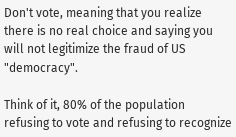Don't vote, meaning that you realize there is no real choice and saying you will not legitimize the fraud of US "democracy".

Think of it, 80% of the population refusing to vote and refusing to recognize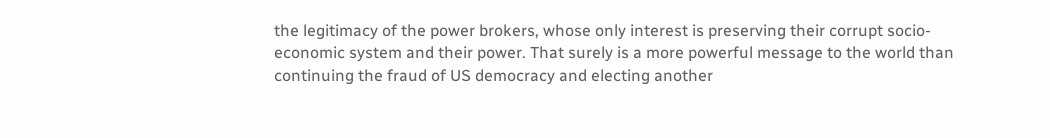the legitimacy of the power brokers, whose only interest is preserving their corrupt socio-economic system and their power. That surely is a more powerful message to the world than continuing the fraud of US democracy and electing another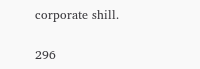corporate shill.

296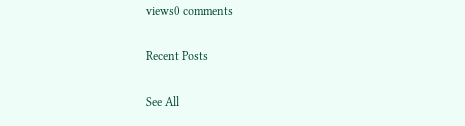views0 comments

Recent Posts

See All